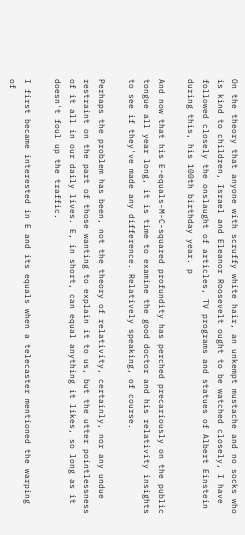On the theory that anyone with scruffy white hair, an unkempt mustache and no socks who is kind to children, Israel and Eleanor Roosevelt ought to be watched closely, I have followed closely the onslaught of articles, TV programs and statues of Albert Einstein during this, his 100th birthday year. p

And now that his E-equals-M-C-squared profundity has perched precariously on the public tongue all year long, it is time to examine the good doctor and his relativity insights to see if they've made any difference. Relatively speaking, of course.

Perhaps the problem has been, not the theory of relativity, certainly, nor any undue restraint on the part of those wanting to explain it to us, but the utter pointlessness of it all in our daily lives. E, in short, can equal anything it likes, so long as it doesn't foul up the traffic.

I first became interested in E and its equals when a telecaster mentioned the warping of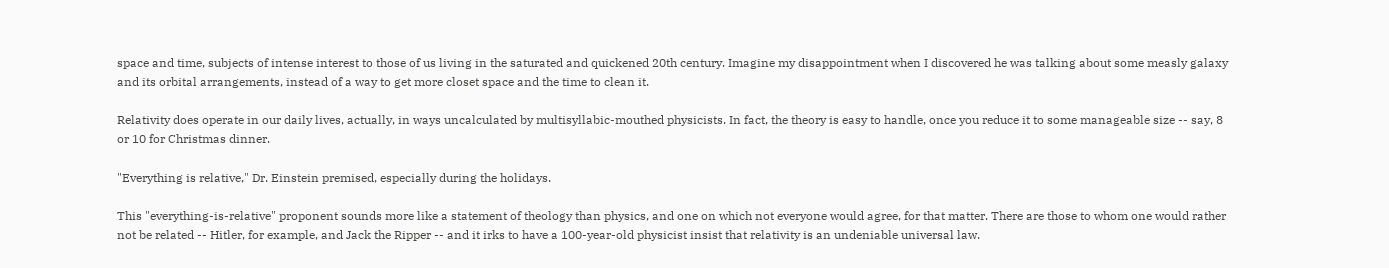space and time, subjects of intense interest to those of us living in the saturated and quickened 20th century. Imagine my disappointment when I discovered he was talking about some measly galaxy and its orbital arrangements, instead of a way to get more closet space and the time to clean it.

Relativity does operate in our daily lives, actually, in ways uncalculated by multisyllabic-mouthed physicists. In fact, the theory is easy to handle, once you reduce it to some manageable size -- say, 8 or 10 for Christmas dinner.

"Everything is relative," Dr. Einstein premised, especially during the holidays.

This "everything-is-relative" proponent sounds more like a statement of theology than physics, and one on which not everyone would agree, for that matter. There are those to whom one would rather not be related -- Hitler, for example, and Jack the Ripper -- and it irks to have a 100-year-old physicist insist that relativity is an undeniable universal law.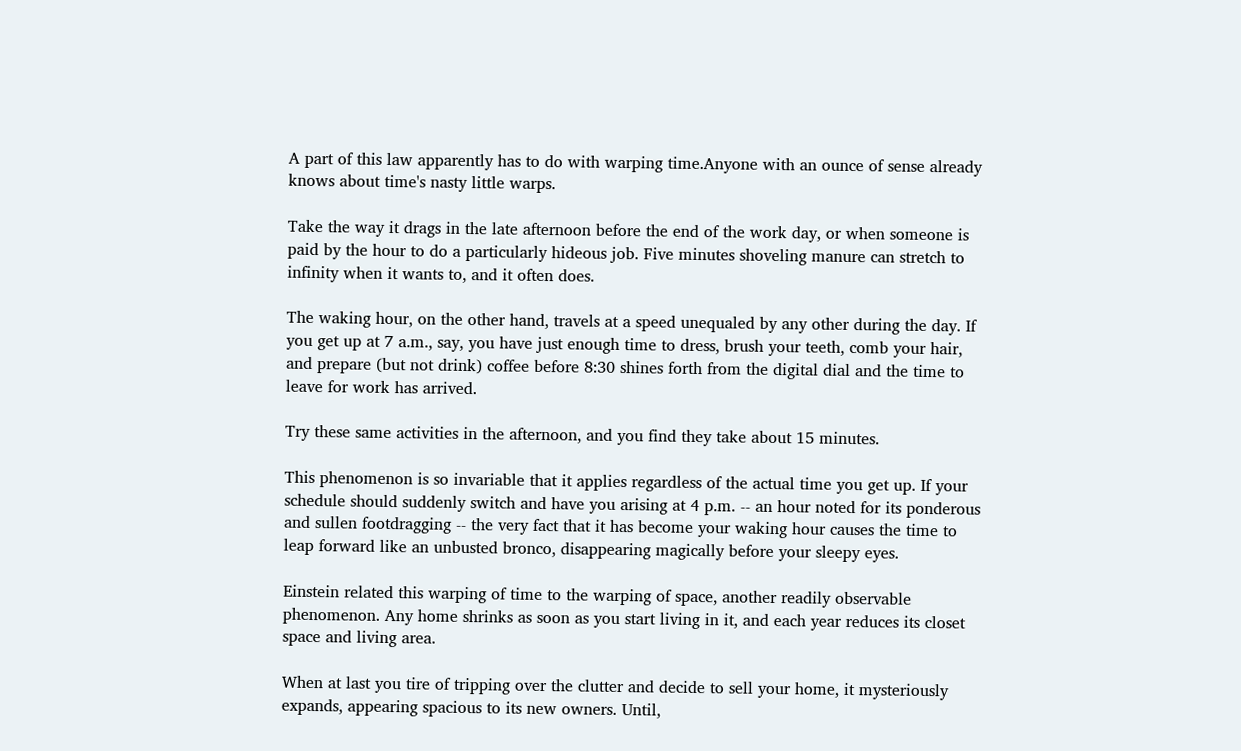A part of this law apparently has to do with warping time.Anyone with an ounce of sense already knows about time's nasty little warps.

Take the way it drags in the late afternoon before the end of the work day, or when someone is paid by the hour to do a particularly hideous job. Five minutes shoveling manure can stretch to infinity when it wants to, and it often does.

The waking hour, on the other hand, travels at a speed unequaled by any other during the day. If you get up at 7 a.m., say, you have just enough time to dress, brush your teeth, comb your hair, and prepare (but not drink) coffee before 8:30 shines forth from the digital dial and the time to leave for work has arrived.

Try these same activities in the afternoon, and you find they take about 15 minutes.

This phenomenon is so invariable that it applies regardless of the actual time you get up. If your schedule should suddenly switch and have you arising at 4 p.m. -- an hour noted for its ponderous and sullen footdragging -- the very fact that it has become your waking hour causes the time to leap forward like an unbusted bronco, disappearing magically before your sleepy eyes.

Einstein related this warping of time to the warping of space, another readily observable phenomenon. Any home shrinks as soon as you start living in it, and each year reduces its closet space and living area.

When at last you tire of tripping over the clutter and decide to sell your home, it mysteriously expands, appearing spacious to its new owners. Until,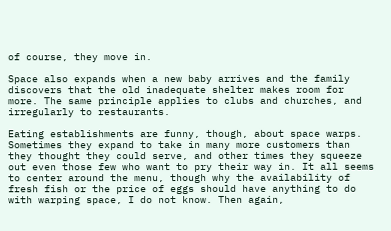of course, they move in.

Space also expands when a new baby arrives and the family discovers that the old inadequate shelter makes room for more. The same principle applies to clubs and churches, and irregularly to restaurants.

Eating establishments are funny, though, about space warps. Sometimes they expand to take in many more customers than they thought they could serve, and other times they squeeze out even those few who want to pry their way in. It all seems to center around the menu, though why the availability of fresh fish or the price of eggs should have anything to do with warping space, I do not know. Then again,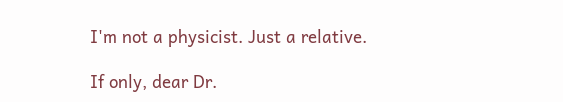I'm not a physicist. Just a relative.

If only, dear Dr.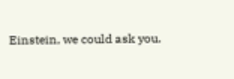Einstein, we could ask you.